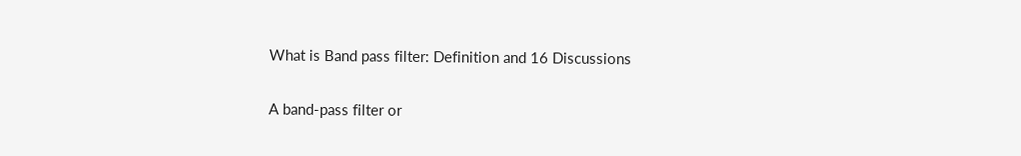What is Band pass filter: Definition and 16 Discussions

A band-pass filter or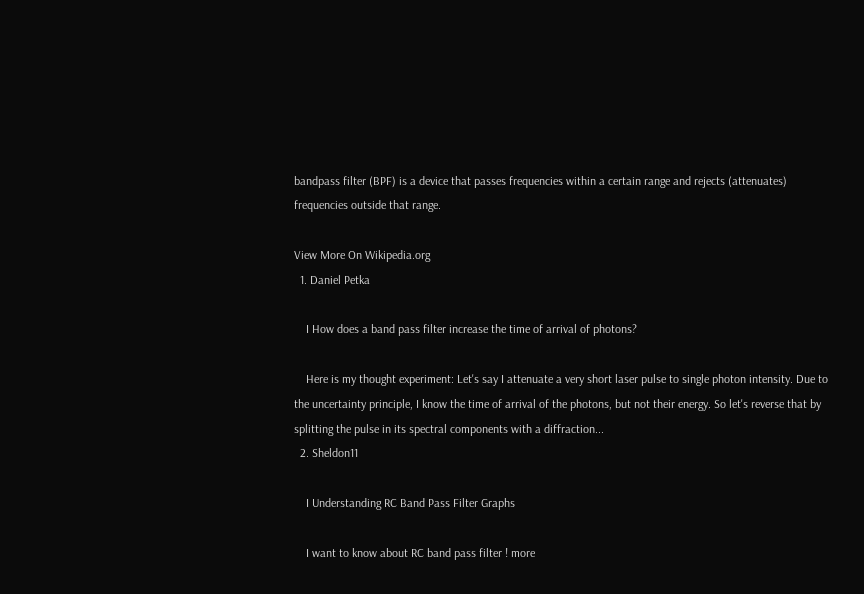bandpass filter (BPF) is a device that passes frequencies within a certain range and rejects (attenuates) frequencies outside that range.

View More On Wikipedia.org
  1. Daniel Petka

    I How does a band pass filter increase the time of arrival of photons?

    Here is my thought experiment: Let's say I attenuate a very short laser pulse to single photon intensity. Due to the uncertainty principle, I know the time of arrival of the photons, but not their energy. So let's reverse that by splitting the pulse in its spectral components with a diffraction...
  2. Sheldon11

    I Understanding RC Band Pass Filter Graphs

    I want to know about RC band pass filter ! more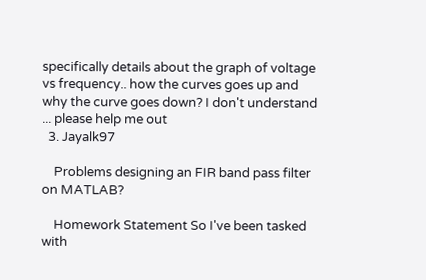specifically details about the graph of voltage vs frequency.. how the curves goes up and why the curve goes down? I don't understand ... please help me out
  3. Jayalk97

    Problems designing an FIR band pass filter on MATLAB?

    Homework Statement So I've been tasked with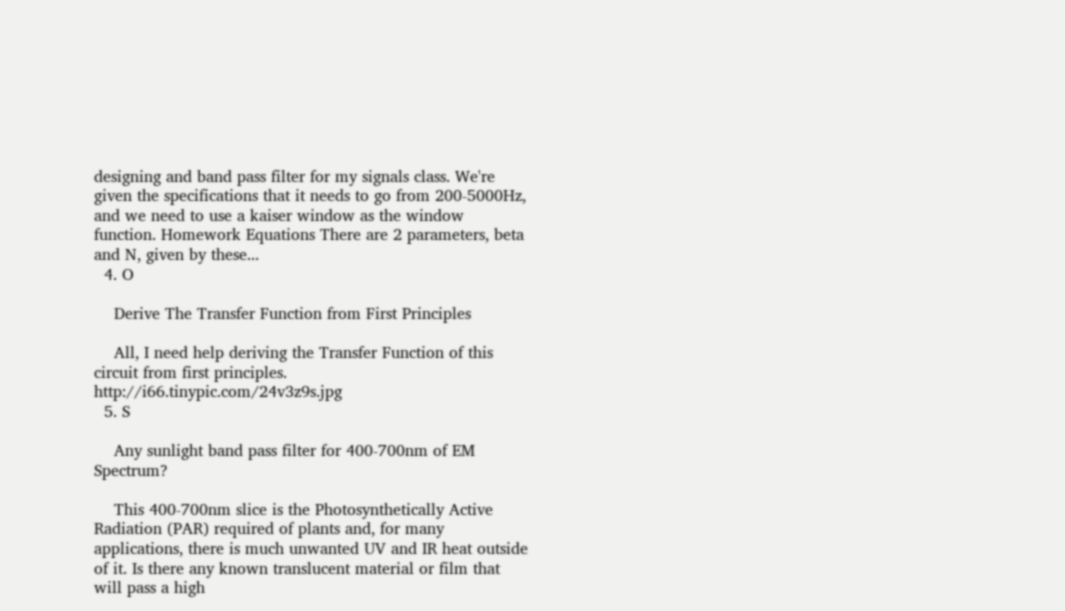designing and band pass filter for my signals class. We're given the specifications that it needs to go from 200-5000Hz, and we need to use a kaiser window as the window function. Homework Equations There are 2 parameters, beta and N, given by these...
  4. O

    Derive The Transfer Function from First Principles

    All, I need help deriving the Transfer Function of this circuit from first principles. http://i66.tinypic.com/24v3z9s.jpg
  5. S

    Any sunlight band pass filter for 400-700nm of EM Spectrum?

    This 400-700nm slice is the Photosynthetically Active Radiation (PAR) required of plants and, for many applications, there is much unwanted UV and IR heat outside of it. Is there any known translucent material or film that will pass a high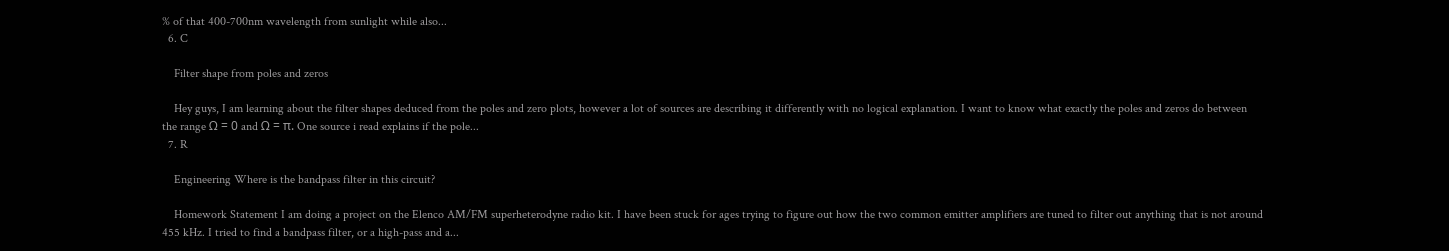% of that 400-700nm wavelength from sunlight while also...
  6. C

    Filter shape from poles and zeros

    Hey guys, I am learning about the filter shapes deduced from the poles and zero plots, however a lot of sources are describing it differently with no logical explanation. I want to know what exactly the poles and zeros do between the range Ω = 0 and Ω = π. One source i read explains if the pole...
  7. R

    Engineering Where is the bandpass filter in this circuit?

    Homework Statement I am doing a project on the Elenco AM/FM superheterodyne radio kit. I have been stuck for ages trying to figure out how the two common emitter amplifiers are tuned to filter out anything that is not around 455 kHz. I tried to find a bandpass filter, or a high-pass and a...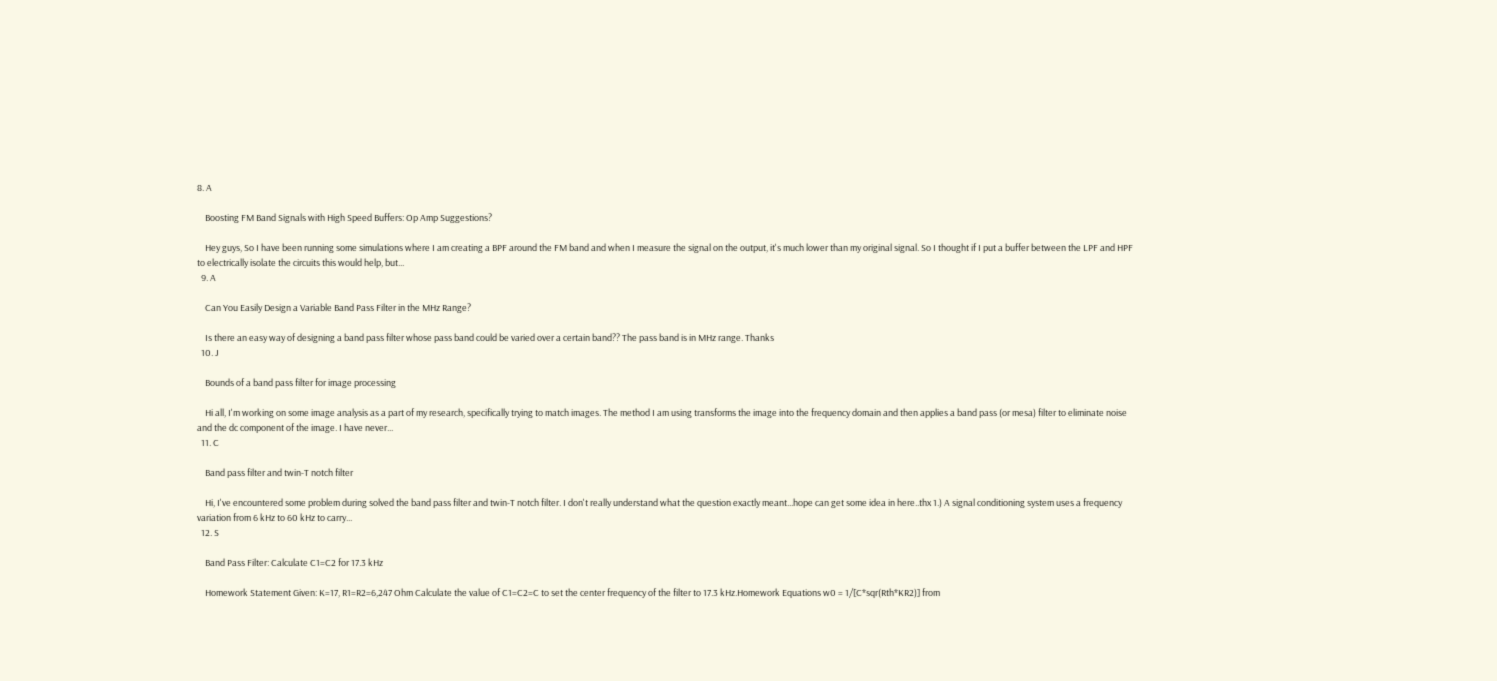8. A

    Boosting FM Band Signals with High Speed Buffers: Op Amp Suggestions?

    Hey guys, So I have been running some simulations where I am creating a BPF around the FM band and when I measure the signal on the output, it's much lower than my original signal. So I thought if I put a buffer between the LPF and HPF to electrically isolate the circuits this would help, but...
  9. A

    Can You Easily Design a Variable Band Pass Filter in the MHz Range?

    Is there an easy way of designing a band pass filter whose pass band could be varied over a certain band?? The pass band is in MHz range. Thanks
  10. J

    Bounds of a band pass filter for image processing

    Hi all, I'm working on some image analysis as a part of my research, specifically trying to match images. The method I am using transforms the image into the frequency domain and then applies a band pass (or mesa) filter to eliminate noise and the dc component of the image. I have never...
  11. C

    Band pass filter and twin-T notch filter

    Hi, I've encountered some problem during solved the band pass filter and twin-T notch filter. I don't really understand what the question exactly meant...hope can get some idea in here..thx 1.) A signal conditioning system uses a frequency variation from 6 kHz to 60 kHz to carry...
  12. S

    Band Pass Filter: Calculate C1=C2 for 17.3 kHz

    Homework Statement Given: K=17, R1=R2=6,247 Ohm Calculate the value of C1=C2=C to set the center frequency of the filter to 17.3 kHz.Homework Equations w0 = 1/[C*sqr(Rth*KR2)] from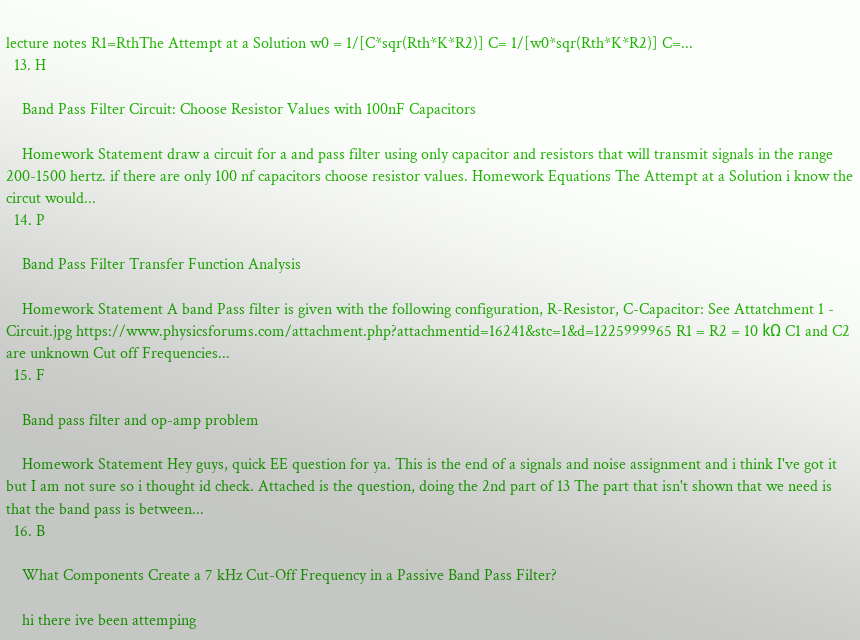lecture notes R1=RthThe Attempt at a Solution w0 = 1/[C*sqr(Rth*K*R2)] C= 1/[w0*sqr(Rth*K*R2)] C=...
  13. H

    Band Pass Filter Circuit: Choose Resistor Values with 100nF Capacitors

    Homework Statement draw a circuit for a and pass filter using only capacitor and resistors that will transmit signals in the range 200-1500 hertz. if there are only 100 nf capacitors choose resistor values. Homework Equations The Attempt at a Solution i know the circut would...
  14. P

    Band Pass Filter Transfer Function Analysis

    Homework Statement A band Pass filter is given with the following configuration, R-Resistor, C-Capacitor: See Attatchment 1 - Circuit.jpg https://www.physicsforums.com/attachment.php?attachmentid=16241&stc=1&d=1225999965 R1 = R2 = 10 kΩ C1 and C2 are unknown Cut off Frequencies...
  15. F

    Band pass filter and op-amp problem

    Homework Statement Hey guys, quick EE question for ya. This is the end of a signals and noise assignment and i think I've got it but I am not sure so i thought id check. Attached is the question, doing the 2nd part of 13 The part that isn't shown that we need is that the band pass is between...
  16. B

    What Components Create a 7 kHz Cut-Off Frequency in a Passive Band Pass Filter?

    hi there ive been attemping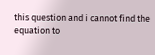this question and i cannot find the equation to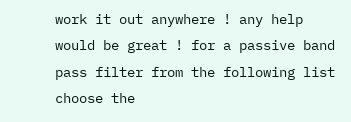work it out anywhere ! any help would be great ! for a passive band pass filter from the following list choose the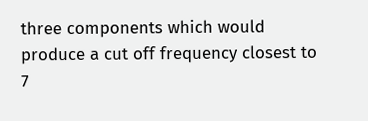three components which would produce a cut off frequency closest to 7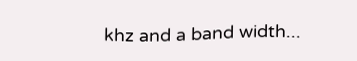khz and a band width...